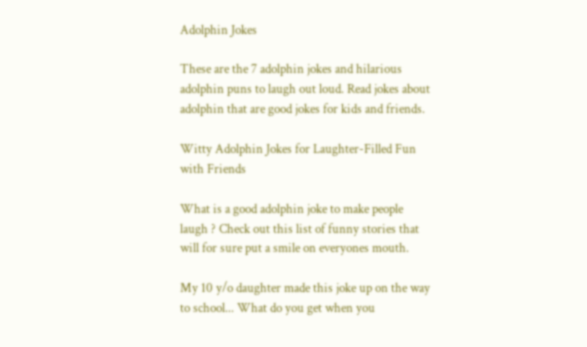Adolphin Jokes

These are the 7 adolphin jokes and hilarious adolphin puns to laugh out loud. Read jokes about adolphin that are good jokes for kids and friends.

Witty Adolphin Jokes for Laughter-Filled Fun with Friends

What is a good adolphin joke to make people laugh ? Check out this list of funny stories that will for sure put a smile on everyones mouth.

My 10 y/o daughter made this joke up on the way to school... What do you get when you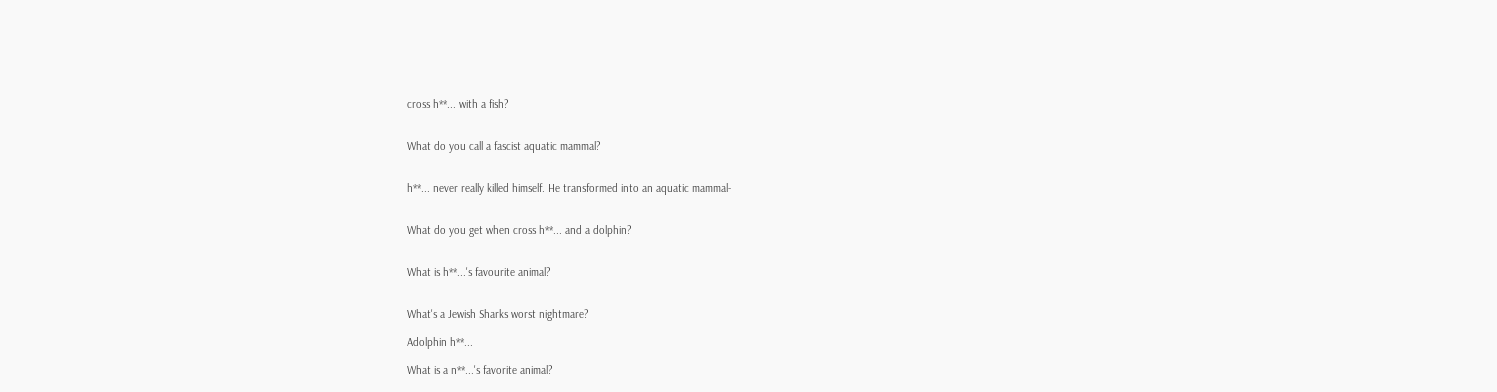cross h**... with a fish?


What do you call a fascist aquatic mammal?


h**... never really killed himself. He transformed into an aquatic mammal-


What do you get when cross h**... and a dolphin?


What is h**...'s favourite animal?


What's a Jewish Sharks worst nightmare?

Adolphin h**...

What is a n**...'s favorite animal?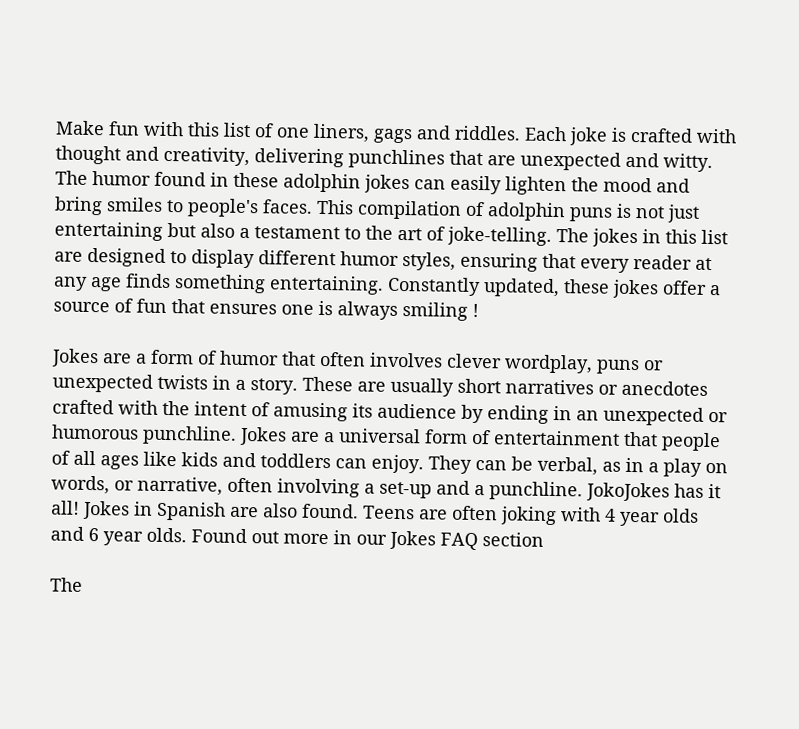Make fun with this list of one liners, gags and riddles. Each joke is crafted with thought and creativity, delivering punchlines that are unexpected and witty. The humor found in these adolphin jokes can easily lighten the mood and bring smiles to people's faces. This compilation of adolphin puns is not just entertaining but also a testament to the art of joke-telling. The jokes in this list are designed to display different humor styles, ensuring that every reader at any age finds something entertaining. Constantly updated, these jokes offer a source of fun that ensures one is always smiling !

Jokes are a form of humor that often involves clever wordplay, puns or unexpected twists in a story. These are usually short narratives or anecdotes crafted with the intent of amusing its audience by ending in an unexpected or humorous punchline. Jokes are a universal form of entertainment that people of all ages like kids and toddlers can enjoy. They can be verbal, as in a play on words, or narrative, often involving a set-up and a punchline. JokoJokes has it all! Jokes in Spanish are also found. Teens are often joking with 4 year olds and 6 year olds. Found out more in our Jokes FAQ section

The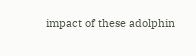impact of these adolphin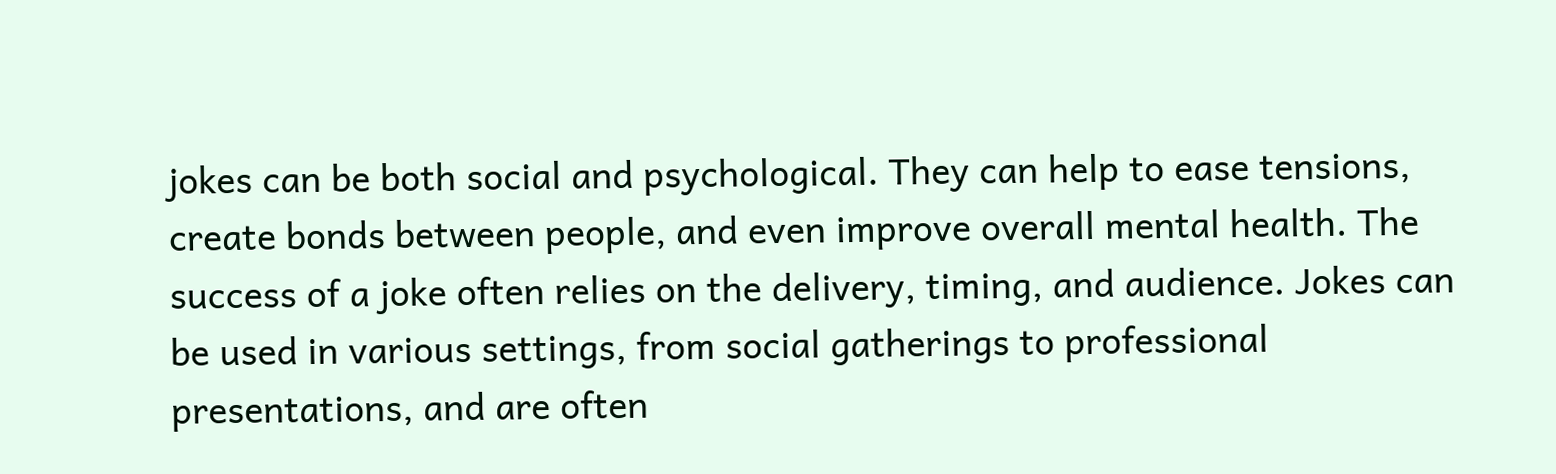jokes can be both social and psychological. They can help to ease tensions, create bonds between people, and even improve overall mental health. The success of a joke often relies on the delivery, timing, and audience. Jokes can be used in various settings, from social gatherings to professional presentations, and are often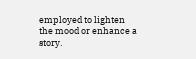employed to lighten the mood or enhance a story.